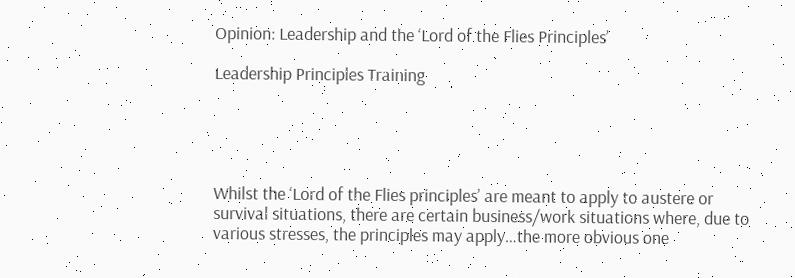Opinion: Leadership and the ‘Lord of the Flies Principles’

Leadership Principles Training





Whilst the ‘Lord of the Flies principles’ are meant to apply to austere or survival situations, there are certain business/work situations where, due to various stresses, the principles may apply…the more obvious one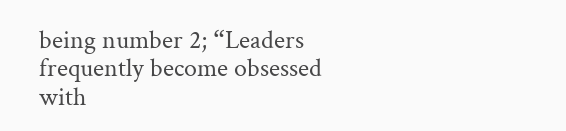being number 2; “Leaders frequently become obsessed with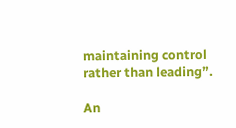maintaining control rather than leading”.

An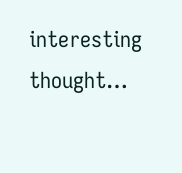interesting thought…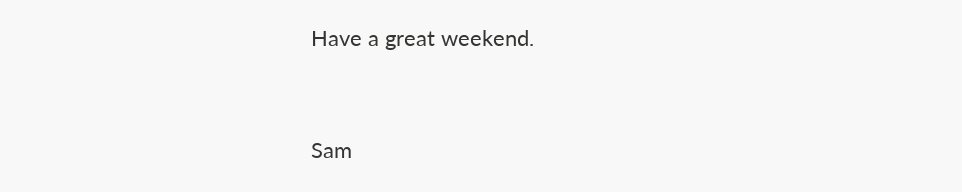Have a great weekend.


Sam